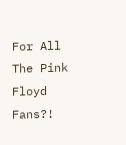For All The Pink Floyd Fans?!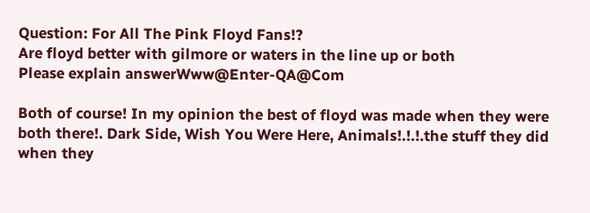Question: For All The Pink Floyd Fans!?
Are floyd better with gilmore or waters in the line up or both
Please explain answerWww@Enter-QA@Com

Both of course! In my opinion the best of floyd was made when they were both there!. Dark Side, Wish You Were Here, Animals!.!.!.the stuff they did when they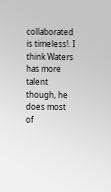collaborated is timeless!. I think Waters has more talent though, he does most of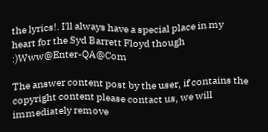the lyrics!. I'll always have a special place in my heart for the Syd Barrett Floyd though :)Www@Enter-QA@Com

The answer content post by the user, if contains the copyright content please contact us, we will immediately remove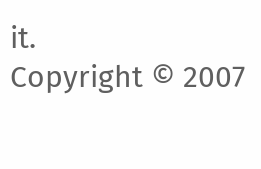it.
Copyright © 2007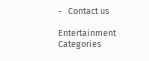-   Contact us

Entertainment Categories